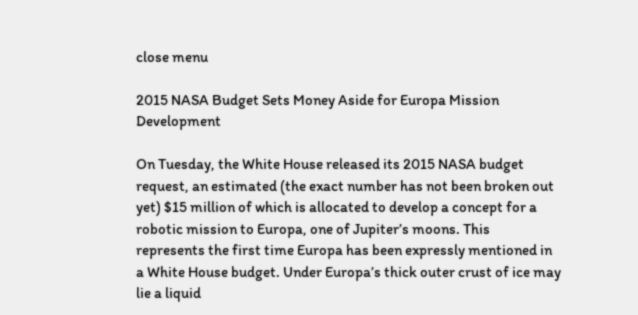close menu

2015 NASA Budget Sets Money Aside for Europa Mission Development

On Tuesday, the White House released its 2015 NASA budget request, an estimated (the exact number has not been broken out yet) $15 million of which is allocated to develop a concept for a robotic mission to Europa, one of Jupiter’s moons. This represents the first time Europa has been expressly mentioned in a White House budget. Under Europa’s thick outer crust of ice may lie a liquid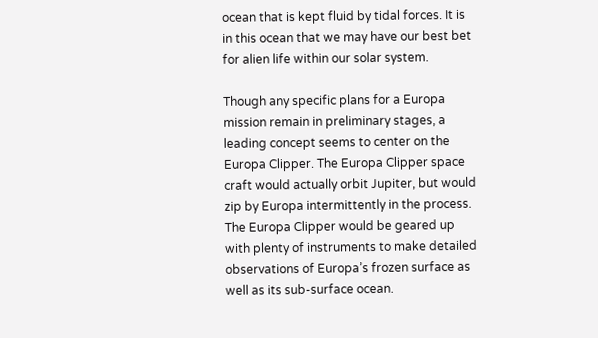ocean that is kept fluid by tidal forces. It is in this ocean that we may have our best bet for alien life within our solar system.

Though any specific plans for a Europa mission remain in preliminary stages, a leading concept seems to center on the Europa Clipper. The Europa Clipper space craft would actually orbit Jupiter, but would zip by Europa intermittently in the process. The Europa Clipper would be geared up with plenty of instruments to make detailed observations of Europa’s frozen surface as well as its sub-surface ocean.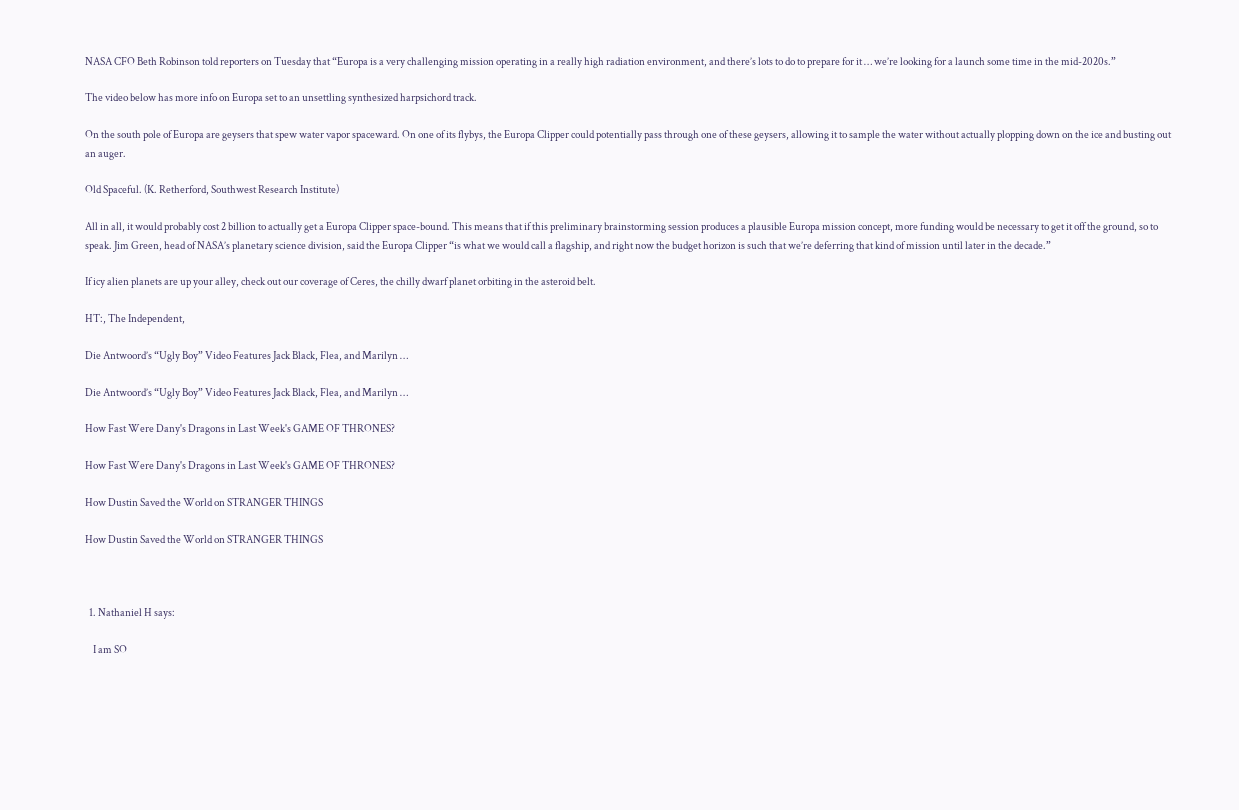NASA CFO Beth Robinson told reporters on Tuesday that “Europa is a very challenging mission operating in a really high radiation environment, and there’s lots to do to prepare for it … we’re looking for a launch some time in the mid-2020s.”

The video below has more info on Europa set to an unsettling synthesized harpsichord track.

On the south pole of Europa are geysers that spew water vapor spaceward. On one of its flybys, the Europa Clipper could potentially pass through one of these geysers, allowing it to sample the water without actually plopping down on the ice and busting out an auger.

Old Spaceful. (K. Retherford, Southwest Research Institute)

All in all, it would probably cost 2 billion to actually get a Europa Clipper space-bound. This means that if this preliminary brainstorming session produces a plausible Europa mission concept, more funding would be necessary to get it off the ground, so to speak. Jim Green, head of NASA’s planetary science division, said the Europa Clipper “is what we would call a flagship, and right now the budget horizon is such that we’re deferring that kind of mission until later in the decade.”

If icy alien planets are up your alley, check out our coverage of Ceres, the chilly dwarf planet orbiting in the asteroid belt.

HT:, The Independent,

Die Antwoord’s “Ugly Boy” Video Features Jack Black, Flea, and Marilyn …

Die Antwoord’s “Ugly Boy” Video Features Jack Black, Flea, and Marilyn …

How Fast Were Dany's Dragons in Last Week's GAME OF THRONES?

How Fast Were Dany's Dragons in Last Week's GAME OF THRONES?

How Dustin Saved the World on STRANGER THINGS

How Dustin Saved the World on STRANGER THINGS



  1. Nathaniel H says:

    I am SO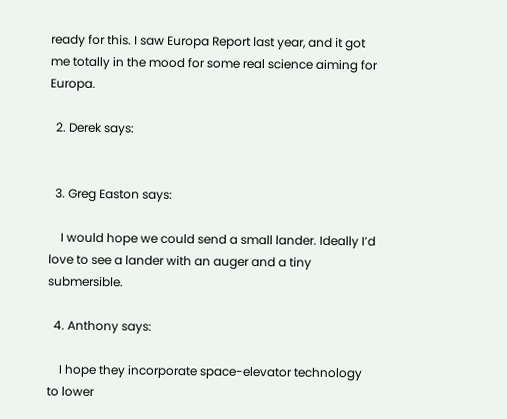ready for this. I saw Europa Report last year, and it got me totally in the mood for some real science aiming for Europa.

  2. Derek says:


  3. Greg Easton says:

    I would hope we could send a small lander. Ideally I’d love to see a lander with an auger and a tiny submersible.

  4. Anthony says:

    I hope they incorporate space-elevator technology to lower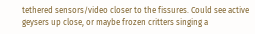tethered sensors/video closer to the fissures. Could see active geysers up close, or maybe frozen critters singing a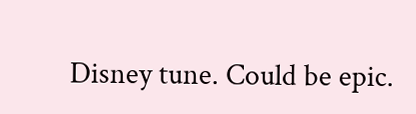Disney tune. Could be epic.